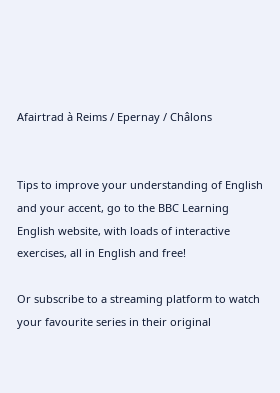Afairtrad à Reims / Epernay / Châlons


Tips to improve your understanding of English and your accent, go to the BBC Learning English website, with loads of interactive exercises, all in English and free!

Or subscribe to a streaming platform to watch your favourite series in their original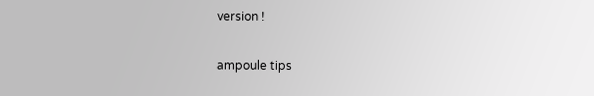version !

ampoule tips